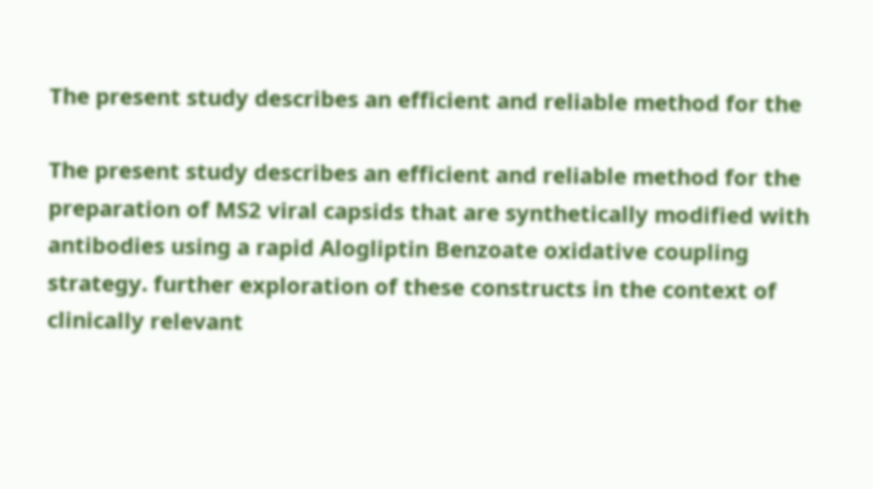The present study describes an efficient and reliable method for the

The present study describes an efficient and reliable method for the preparation of MS2 viral capsids that are synthetically modified with antibodies using a rapid Alogliptin Benzoate oxidative coupling strategy. further exploration of these constructs in the context of clinically relevant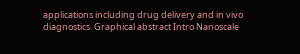applications including drug delivery and in vivo diagnostics. Graphical abstract Intro Nanoscale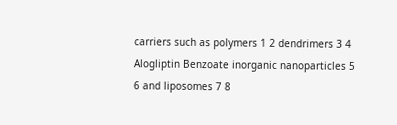carriers such as polymers 1 2 dendrimers 3 4 Alogliptin Benzoate inorganic nanoparticles 5 6 and liposomes 7 8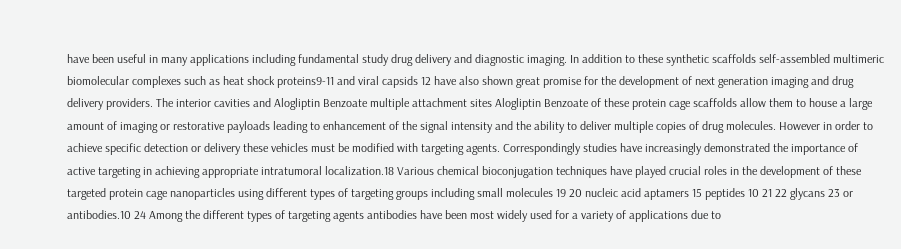have been useful in many applications including fundamental study drug delivery and diagnostic imaging. In addition to these synthetic scaffolds self-assembled multimeric biomolecular complexes such as heat shock proteins9-11 and viral capsids 12 have also shown great promise for the development of next generation imaging and drug delivery providers. The interior cavities and Alogliptin Benzoate multiple attachment sites Alogliptin Benzoate of these protein cage scaffolds allow them to house a large amount of imaging or restorative payloads leading to enhancement of the signal intensity and the ability to deliver multiple copies of drug molecules. However in order to achieve specific detection or delivery these vehicles must be modified with targeting agents. Correspondingly studies have increasingly demonstrated the importance of active targeting in achieving appropriate intratumoral localization.18 Various chemical bioconjugation techniques have played crucial roles in the development of these targeted protein cage nanoparticles using different types of targeting groups including small molecules 19 20 nucleic acid aptamers 15 peptides 10 21 22 glycans 23 or antibodies.10 24 Among the different types of targeting agents antibodies have been most widely used for a variety of applications due to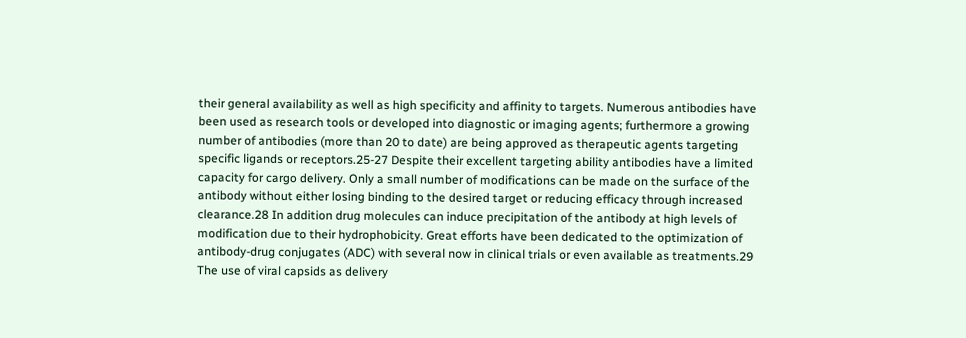their general availability as well as high specificity and affinity to targets. Numerous antibodies have been used as research tools or developed into diagnostic or imaging agents; furthermore a growing number of antibodies (more than 20 to date) are being approved as therapeutic agents targeting specific ligands or receptors.25-27 Despite their excellent targeting ability antibodies have a limited capacity for cargo delivery. Only a small number of modifications can be made on the surface of the antibody without either losing binding to the desired target or reducing efficacy through increased clearance.28 In addition drug molecules can induce precipitation of the antibody at high levels of modification due to their hydrophobicity. Great efforts have been dedicated to the optimization of antibody-drug conjugates (ADC) with several now in clinical trials or even available as treatments.29 The use of viral capsids as delivery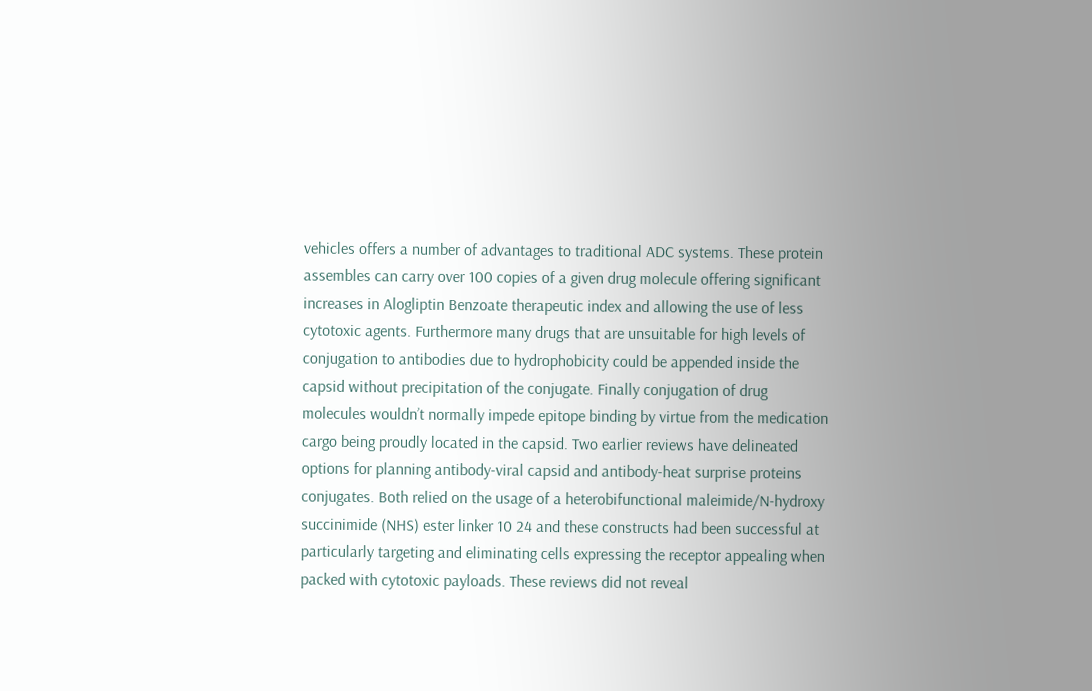vehicles offers a number of advantages to traditional ADC systems. These protein assembles can carry over 100 copies of a given drug molecule offering significant increases in Alogliptin Benzoate therapeutic index and allowing the use of less cytotoxic agents. Furthermore many drugs that are unsuitable for high levels of conjugation to antibodies due to hydrophobicity could be appended inside the capsid without precipitation of the conjugate. Finally conjugation of drug molecules wouldn’t normally impede epitope binding by virtue from the medication cargo being proudly located in the capsid. Two earlier reviews have delineated options for planning antibody-viral capsid and antibody-heat surprise proteins conjugates. Both relied on the usage of a heterobifunctional maleimide/N-hydroxy succinimide (NHS) ester linker 10 24 and these constructs had been successful at particularly targeting and eliminating cells expressing the receptor appealing when packed with cytotoxic payloads. These reviews did not reveal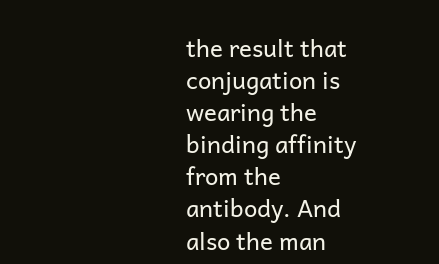the result that conjugation is wearing the binding affinity from the antibody. And also the man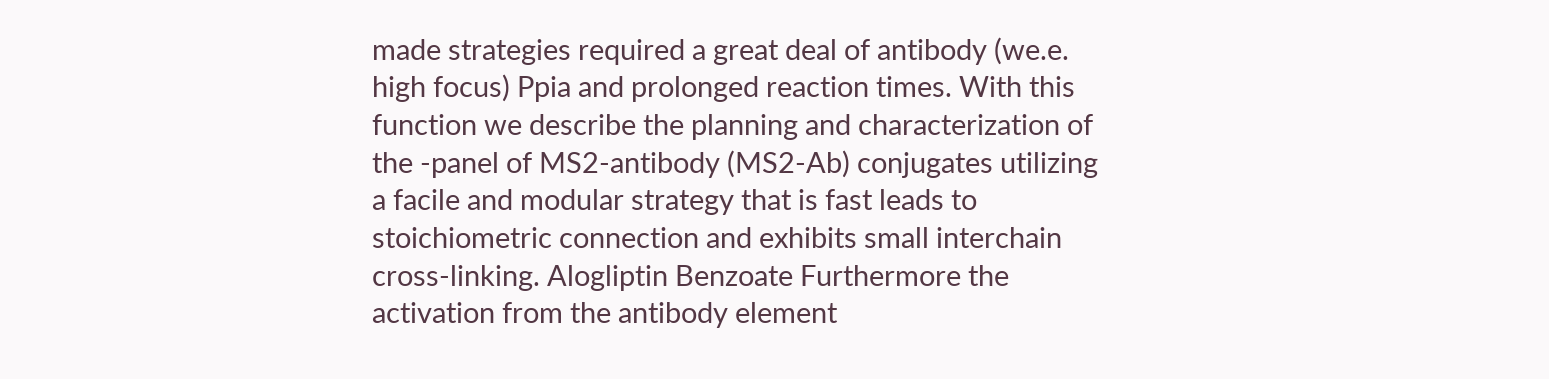made strategies required a great deal of antibody (we.e. high focus) Ppia and prolonged reaction times. With this function we describe the planning and characterization of the -panel of MS2-antibody (MS2-Ab) conjugates utilizing a facile and modular strategy that is fast leads to stoichiometric connection and exhibits small interchain cross-linking. Alogliptin Benzoate Furthermore the activation from the antibody element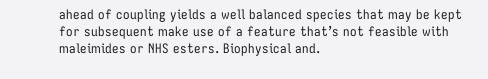ahead of coupling yields a well balanced species that may be kept for subsequent make use of a feature that’s not feasible with maleimides or NHS esters. Biophysical and.